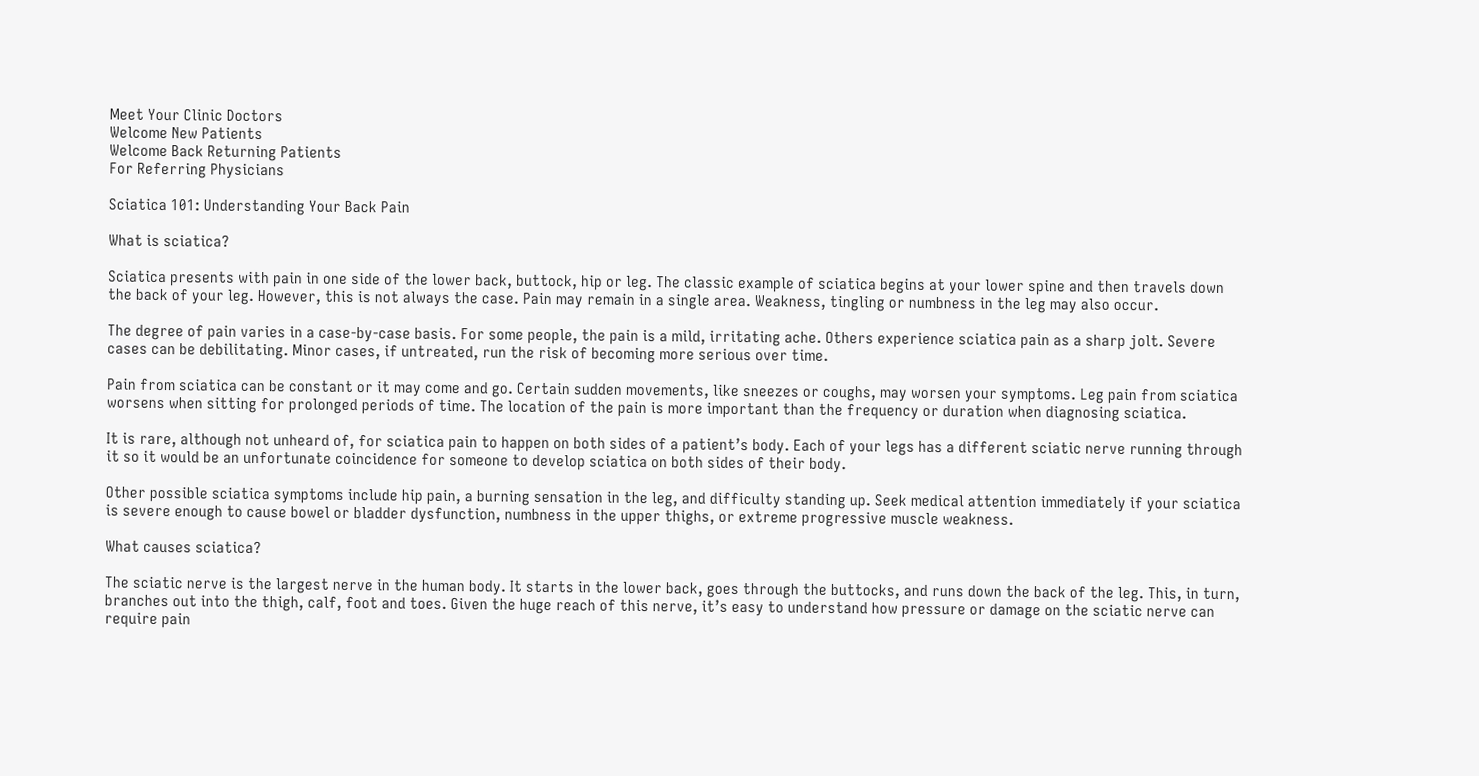Meet Your Clinic Doctors
Welcome New Patients
Welcome Back Returning Patients
For Referring Physicians

Sciatica 101: Understanding Your Back Pain

What is sciatica?

Sciatica presents with pain in one side of the lower back, buttock, hip or leg. The classic example of sciatica begins at your lower spine and then travels down the back of your leg. However, this is not always the case. Pain may remain in a single area. Weakness, tingling or numbness in the leg may also occur.

The degree of pain varies in a case-by-case basis. For some people, the pain is a mild, irritating ache. Others experience sciatica pain as a sharp jolt. Severe cases can be debilitating. Minor cases, if untreated, run the risk of becoming more serious over time.

Pain from sciatica can be constant or it may come and go. Certain sudden movements, like sneezes or coughs, may worsen your symptoms. Leg pain from sciatica worsens when sitting for prolonged periods of time. The location of the pain is more important than the frequency or duration when diagnosing sciatica.

It is rare, although not unheard of, for sciatica pain to happen on both sides of a patient’s body. Each of your legs has a different sciatic nerve running through it so it would be an unfortunate coincidence for someone to develop sciatica on both sides of their body.

Other possible sciatica symptoms include hip pain, a burning sensation in the leg, and difficulty standing up. Seek medical attention immediately if your sciatica is severe enough to cause bowel or bladder dysfunction, numbness in the upper thighs, or extreme progressive muscle weakness.

What causes sciatica?

The sciatic nerve is the largest nerve in the human body. It starts in the lower back, goes through the buttocks, and runs down the back of the leg. This, in turn, branches out into the thigh, calf, foot and toes. Given the huge reach of this nerve, it’s easy to understand how pressure or damage on the sciatic nerve can require pain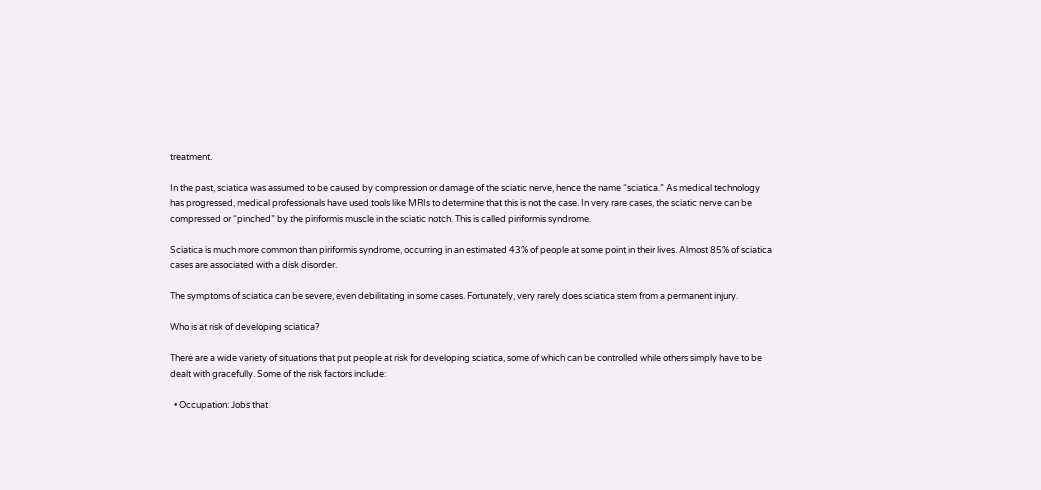treatment.

In the past, sciatica was assumed to be caused by compression or damage of the sciatic nerve, hence the name “sciatica.” As medical technology has progressed, medical professionals have used tools like MRIs to determine that this is not the case. In very rare cases, the sciatic nerve can be compressed or “pinched” by the piriformis muscle in the sciatic notch. This is called piriformis syndrome.

Sciatica is much more common than piriformis syndrome, occurring in an estimated 43% of people at some point in their lives. Almost 85% of sciatica cases are associated with a disk disorder.

The symptoms of sciatica can be severe, even debilitating in some cases. Fortunately, very rarely does sciatica stem from a permanent injury.

Who is at risk of developing sciatica?

There are a wide variety of situations that put people at risk for developing sciatica, some of which can be controlled while others simply have to be dealt with gracefully. Some of the risk factors include:

  • Occupation: Jobs that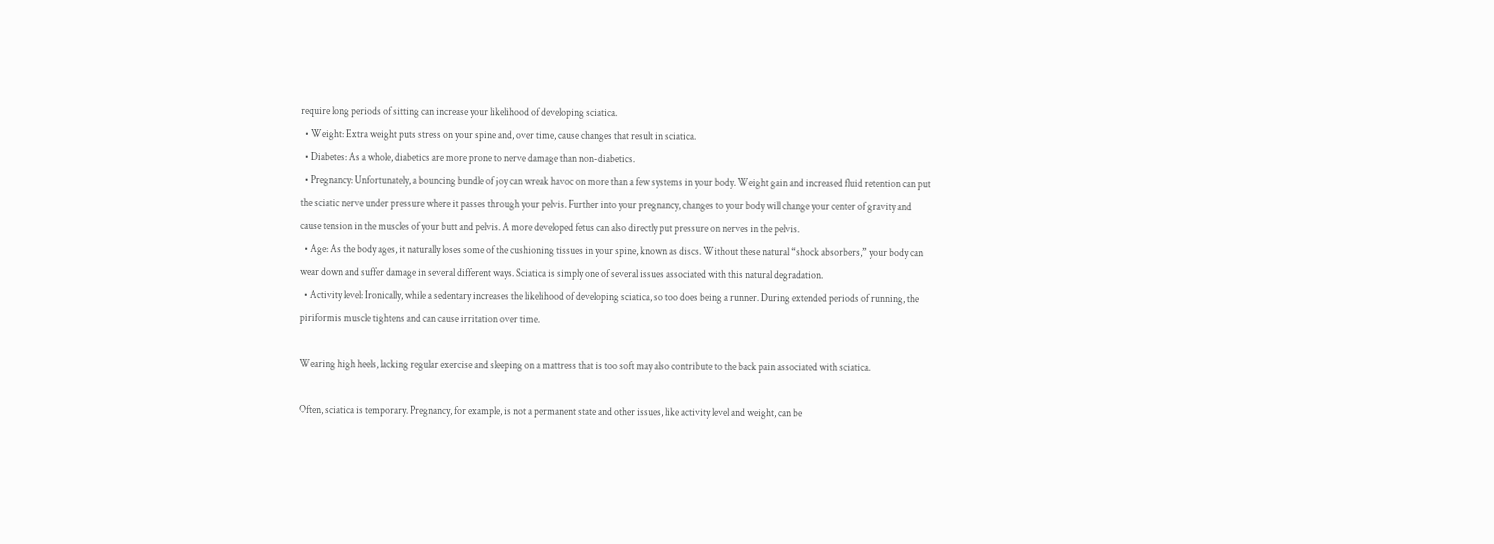require long periods of sitting can increase your likelihood of developing sciatica.
  • Weight: Extra weight puts stress on your spine and, over time, cause changes that result in sciatica.
  • Diabetes: As a whole, diabetics are more prone to nerve damage than non-diabetics.
  • Pregnancy: Unfortunately, a bouncing bundle of joy can wreak havoc on more than a few systems in your body. Weight gain and increased fluid retention can put the sciatic nerve under pressure where it passes through your pelvis. Further into your pregnancy, changes to your body will change your center of gravity and cause tension in the muscles of your butt and pelvis. A more developed fetus can also directly put pressure on nerves in the pelvis.
  • Age: As the body ages, it naturally loses some of the cushioning tissues in your spine, known as discs. Without these natural “shock absorbers,” your body can wear down and suffer damage in several different ways. Sciatica is simply one of several issues associated with this natural degradation.
  • Activity level: Ironically, while a sedentary increases the likelihood of developing sciatica, so too does being a runner. During extended periods of running, the piriformis muscle tightens and can cause irritation over time.

Wearing high heels, lacking regular exercise and sleeping on a mattress that is too soft may also contribute to the back pain associated with sciatica.

Often, sciatica is temporary. Pregnancy, for example, is not a permanent state and other issues, like activity level and weight, can be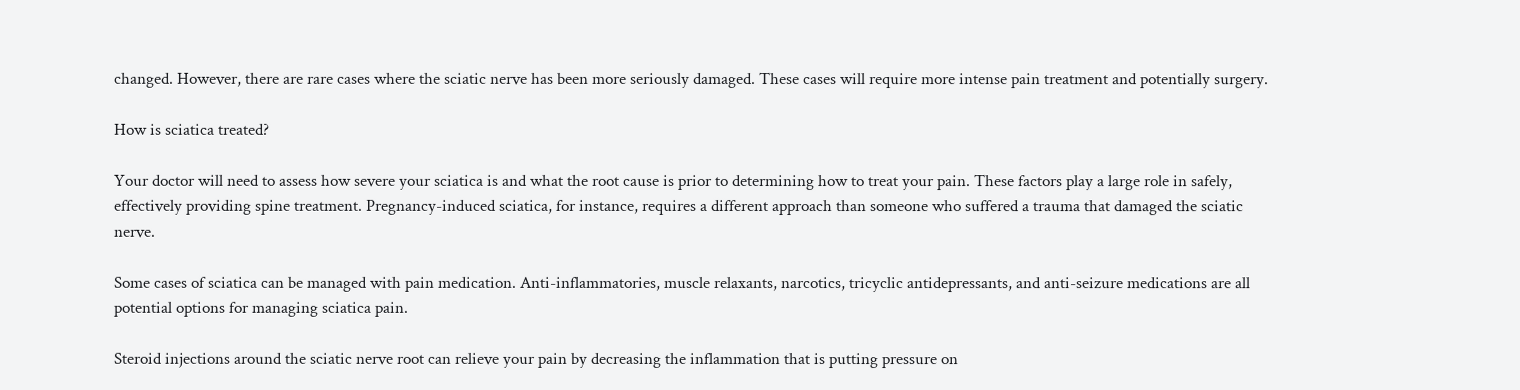changed. However, there are rare cases where the sciatic nerve has been more seriously damaged. These cases will require more intense pain treatment and potentially surgery.

How is sciatica treated?

Your doctor will need to assess how severe your sciatica is and what the root cause is prior to determining how to treat your pain. These factors play a large role in safely, effectively providing spine treatment. Pregnancy-induced sciatica, for instance, requires a different approach than someone who suffered a trauma that damaged the sciatic nerve.

Some cases of sciatica can be managed with pain medication. Anti-inflammatories, muscle relaxants, narcotics, tricyclic antidepressants, and anti-seizure medications are all potential options for managing sciatica pain.

Steroid injections around the sciatic nerve root can relieve your pain by decreasing the inflammation that is putting pressure on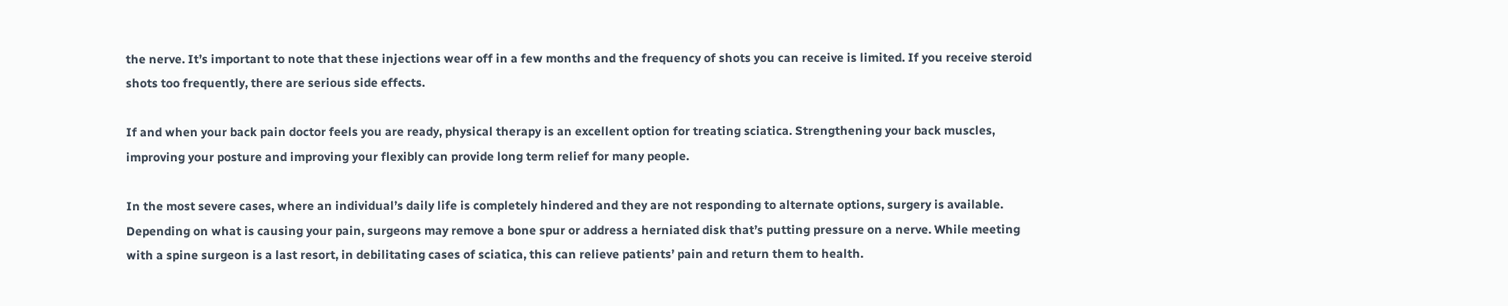the nerve. It’s important to note that these injections wear off in a few months and the frequency of shots you can receive is limited. If you receive steroid shots too frequently, there are serious side effects.

If and when your back pain doctor feels you are ready, physical therapy is an excellent option for treating sciatica. Strengthening your back muscles, improving your posture and improving your flexibly can provide long term relief for many people.

In the most severe cases, where an individual’s daily life is completely hindered and they are not responding to alternate options, surgery is available. Depending on what is causing your pain, surgeons may remove a bone spur or address a herniated disk that’s putting pressure on a nerve. While meeting with a spine surgeon is a last resort, in debilitating cases of sciatica, this can relieve patients’ pain and return them to health.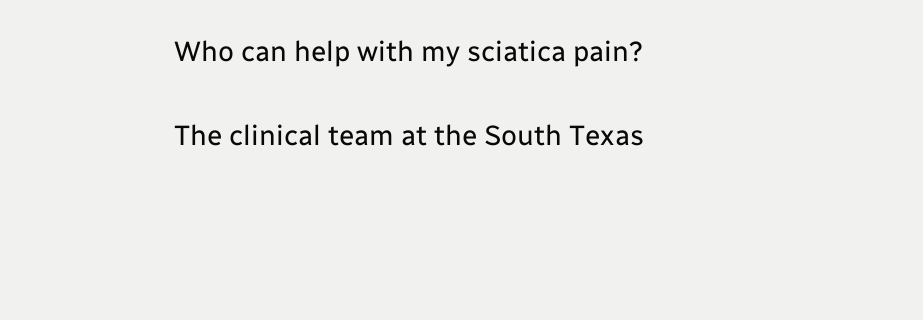Who can help with my sciatica pain?

The clinical team at the South Texas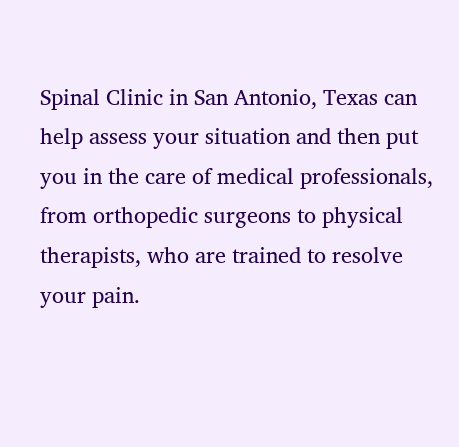Spinal Clinic in San Antonio, Texas can help assess your situation and then put you in the care of medical professionals, from orthopedic surgeons to physical therapists, who are trained to resolve your pain.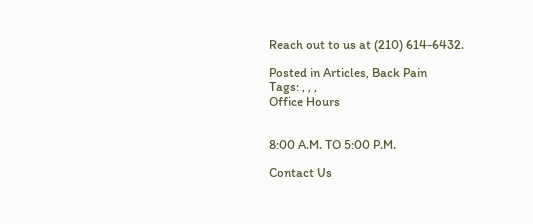Reach out to us at (210) 614-6432.

Posted in Articles, Back Pain
Tags: , , ,
Office Hours


8:00 A.M. TO 5:00 P.M.

Contact Us